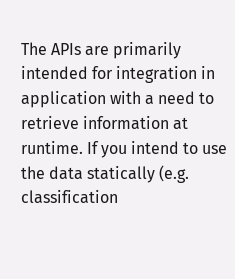The APIs are primarily intended for integration in application with a need to retrieve information at runtime. If you intend to use the data statically (e.g. classification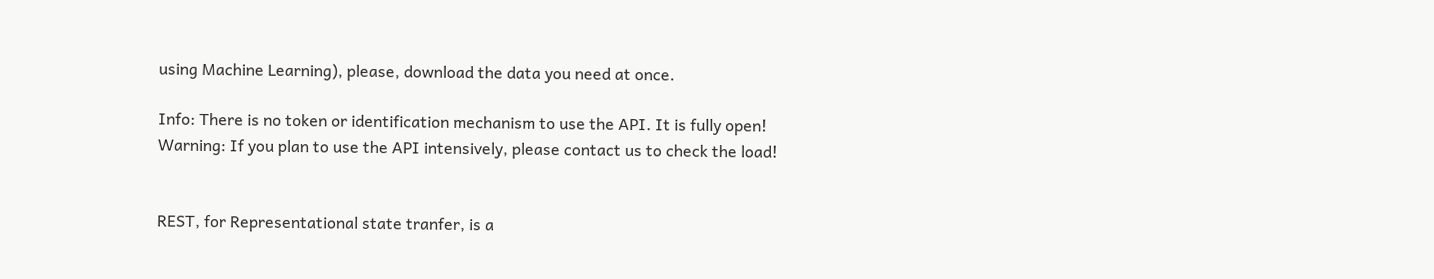using Machine Learning), please, download the data you need at once.

Info: There is no token or identification mechanism to use the API. It is fully open!
Warning: If you plan to use the API intensively, please contact us to check the load!


REST, for Representational state tranfer, is a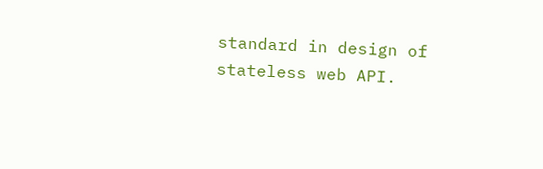standard in design of stateless web API.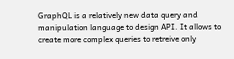GraphQL is a relatively new data query and manipulation language to design API. It allows to create more complex queries to retreive only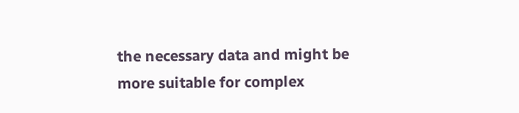the necessary data and might be more suitable for complex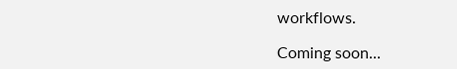workflows.

Coming soon...